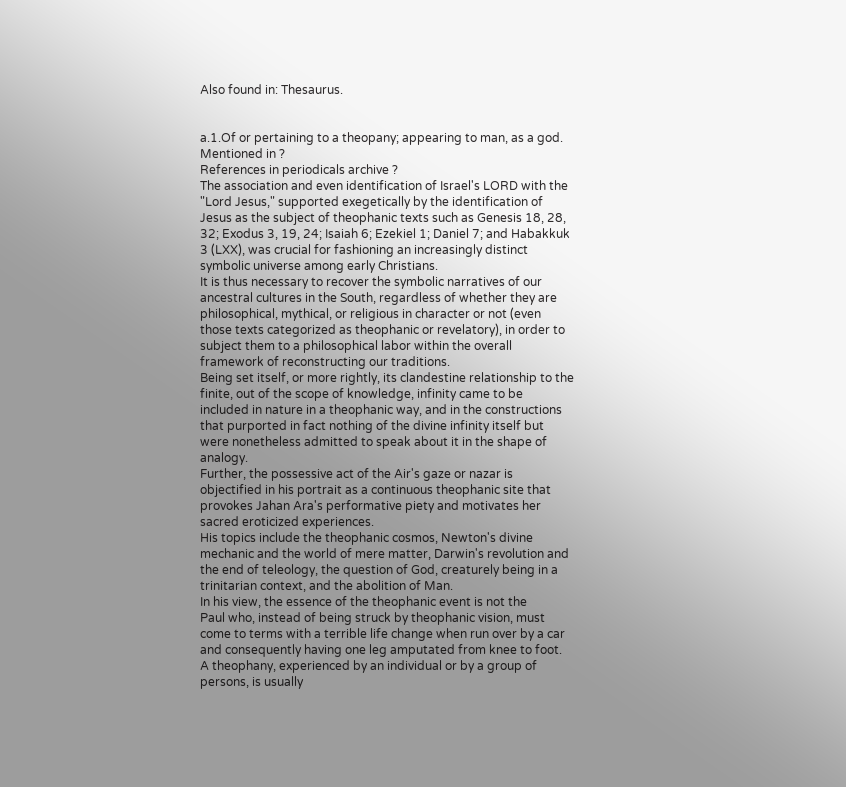Also found in: Thesaurus.


a.1.Of or pertaining to a theopany; appearing to man, as a god.
Mentioned in ?
References in periodicals archive ?
The association and even identification of Israel's LORD with the "Lord Jesus," supported exegetically by the identification of Jesus as the subject of theophanic texts such as Genesis 18, 28, 32; Exodus 3, 19, 24; Isaiah 6; Ezekiel 1; Daniel 7; and Habakkuk 3 (LXX), was crucial for fashioning an increasingly distinct symbolic universe among early Christians.
It is thus necessary to recover the symbolic narratives of our ancestral cultures in the South, regardless of whether they are philosophical, mythical, or religious in character or not (even those texts categorized as theophanic or revelatory), in order to subject them to a philosophical labor within the overall framework of reconstructing our traditions.
Being set itself, or more rightly, its clandestine relationship to the finite, out of the scope of knowledge, infinity came to be included in nature in a theophanic way, and in the constructions that purported in fact nothing of the divine infinity itself but were nonetheless admitted to speak about it in the shape of analogy.
Further, the possessive act of the Air's gaze or nazar is objectified in his portrait as a continuous theophanic site that provokes Jahan Ara's performative piety and motivates her sacred eroticized experiences.
His topics include the theophanic cosmos, Newton's divine mechanic and the world of mere matter, Darwin's revolution and the end of teleology, the question of God, creaturely being in a trinitarian context, and the abolition of Man.
In his view, the essence of the theophanic event is not the
Paul who, instead of being struck by theophanic vision, must come to terms with a terrible life change when run over by a car and consequently having one leg amputated from knee to foot.
A theophany, experienced by an individual or by a group of persons, is usually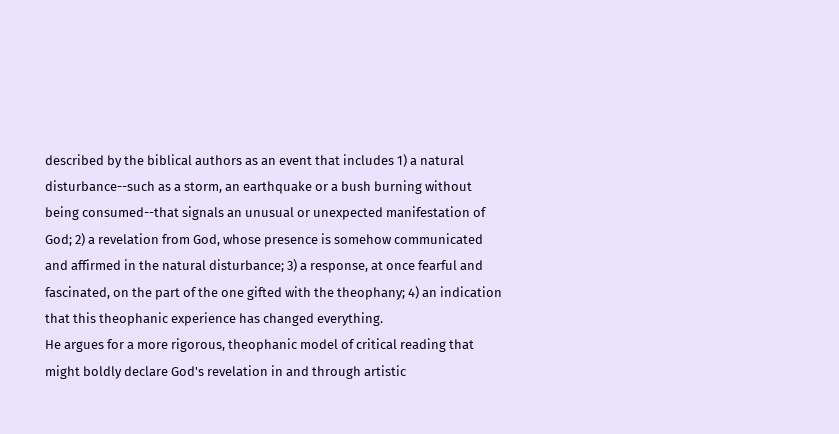described by the biblical authors as an event that includes 1) a natural disturbance--such as a storm, an earthquake or a bush burning without being consumed--that signals an unusual or unexpected manifestation of God; 2) a revelation from God, whose presence is somehow communicated and affirmed in the natural disturbance; 3) a response, at once fearful and fascinated, on the part of the one gifted with the theophany; 4) an indication that this theophanic experience has changed everything.
He argues for a more rigorous, theophanic model of critical reading that might boldly declare God's revelation in and through artistic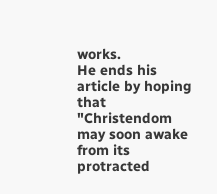works.
He ends his article by hoping that "Christendom may soon awake from its protracted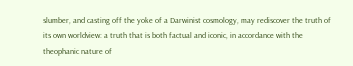slumber, and casting off the yoke of a Darwinist cosmology, may rediscover the truth of its own worldview: a truth that is both factual and iconic, in accordance with the theophanic nature of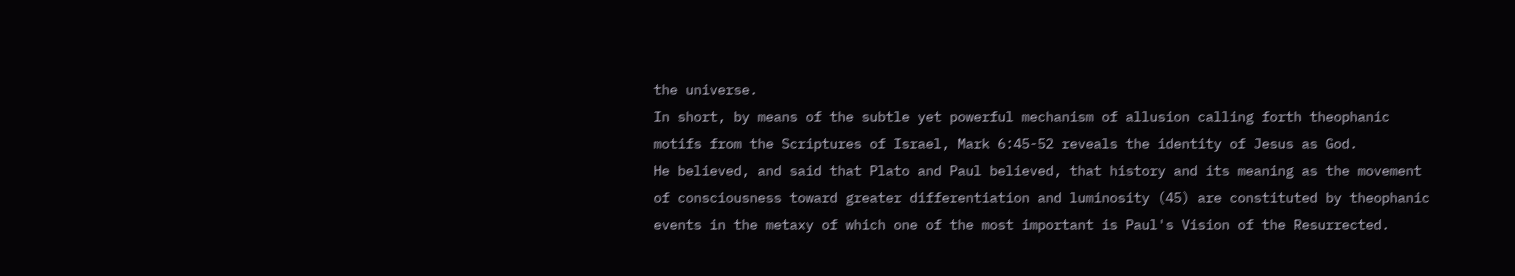the universe.
In short, by means of the subtle yet powerful mechanism of allusion calling forth theophanic motifs from the Scriptures of Israel, Mark 6:45-52 reveals the identity of Jesus as God.
He believed, and said that Plato and Paul believed, that history and its meaning as the movement of consciousness toward greater differentiation and luminosity (45) are constituted by theophanic events in the metaxy of which one of the most important is Paul's Vision of the Resurrected.